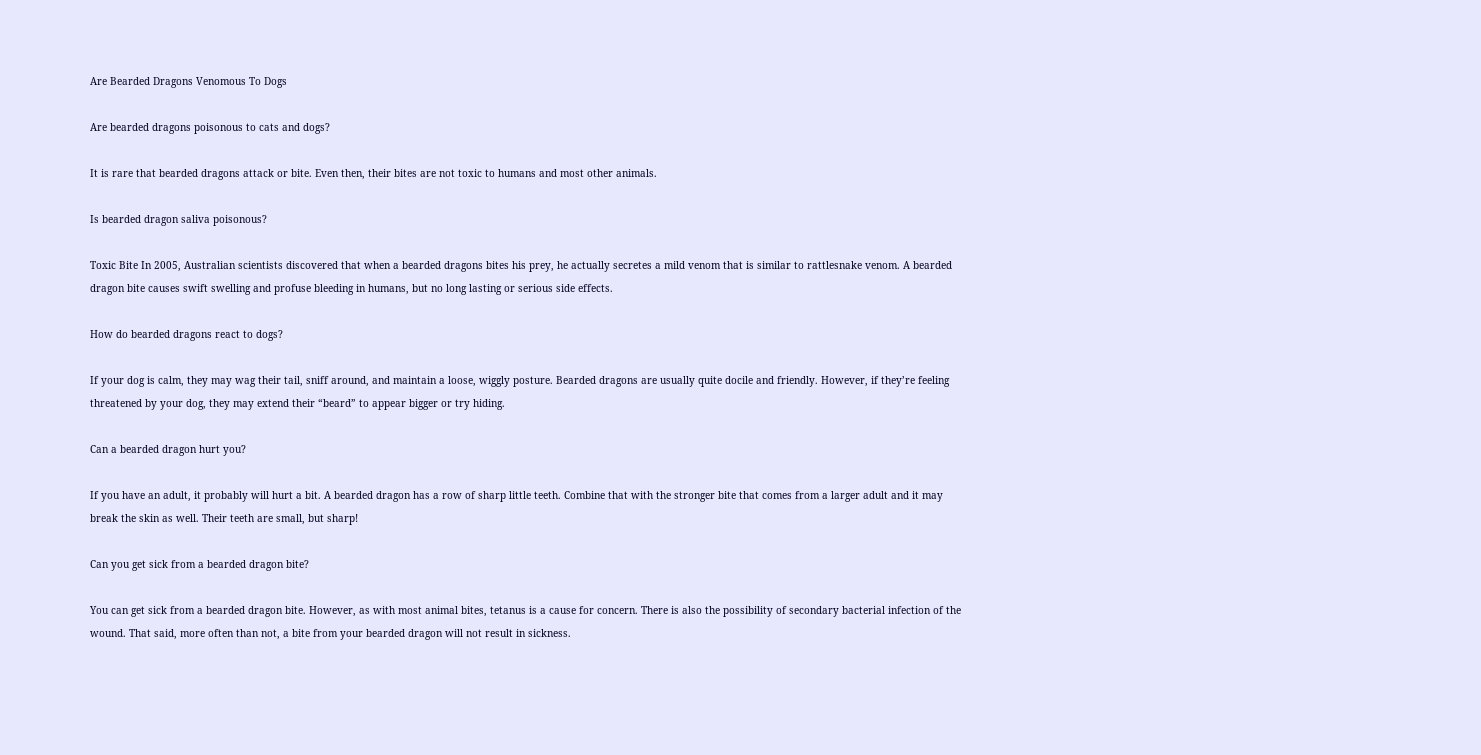Are Bearded Dragons Venomous To Dogs

Are bearded dragons poisonous to cats and dogs?

It is rare that bearded dragons attack or bite. Even then, their bites are not toxic to humans and most other animals.

Is bearded dragon saliva poisonous?

Toxic Bite In 2005, Australian scientists discovered that when a bearded dragons bites his prey, he actually secretes a mild venom that is similar to rattlesnake venom. A bearded dragon bite causes swift swelling and profuse bleeding in humans, but no long lasting or serious side effects.

How do bearded dragons react to dogs?

If your dog is calm, they may wag their tail, sniff around, and maintain a loose, wiggly posture. Bearded dragons are usually quite docile and friendly. However, if they’re feeling threatened by your dog, they may extend their “beard” to appear bigger or try hiding.

Can a bearded dragon hurt you?

If you have an adult, it probably will hurt a bit. A bearded dragon has a row of sharp little teeth. Combine that with the stronger bite that comes from a larger adult and it may break the skin as well. Their teeth are small, but sharp!

Can you get sick from a bearded dragon bite?

You can get sick from a bearded dragon bite. However, as with most animal bites, tetanus is a cause for concern. There is also the possibility of secondary bacterial infection of the wound. That said, more often than not, a bite from your bearded dragon will not result in sickness.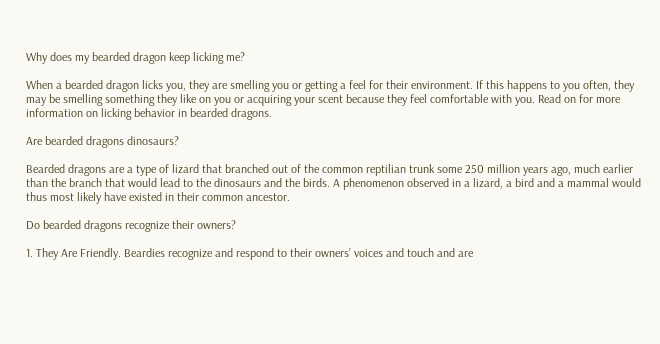Why does my bearded dragon keep licking me?

When a bearded dragon licks you, they are smelling you or getting a feel for their environment. If this happens to you often, they may be smelling something they like on you or acquiring your scent because they feel comfortable with you. Read on for more information on licking behavior in bearded dragons.

Are bearded dragons dinosaurs?

Bearded dragons are a type of lizard that branched out of the common reptilian trunk some 250 million years ago, much earlier than the branch that would lead to the dinosaurs and the birds. A phenomenon observed in a lizard, a bird and a mammal would thus most likely have existed in their common ancestor.

Do bearded dragons recognize their owners?

1. They Are Friendly. Beardies recognize and respond to their owners’ voices and touch and are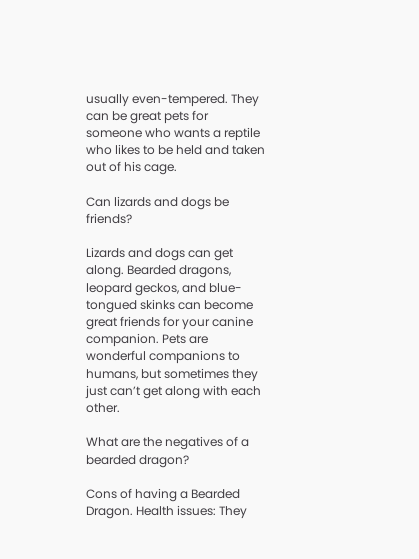usually even-tempered. They can be great pets for someone who wants a reptile who likes to be held and taken out of his cage.

Can lizards and dogs be friends?

Lizards and dogs can get along. Bearded dragons, leopard geckos, and blue-tongued skinks can become great friends for your canine companion. Pets are wonderful companions to humans, but sometimes they just can’t get along with each other.

What are the negatives of a bearded dragon?

Cons of having a Bearded Dragon. Health issues: They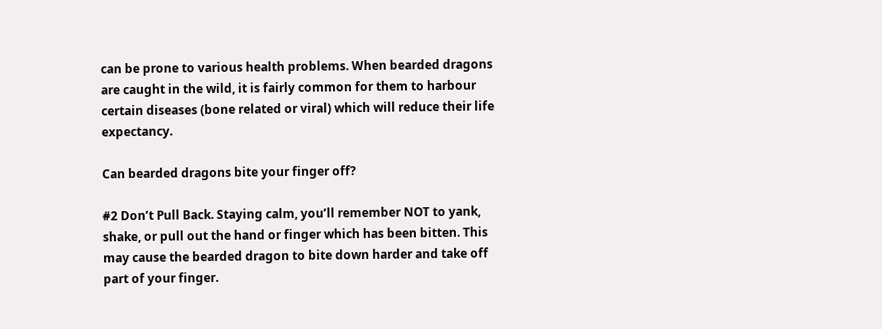can be prone to various health problems. When bearded dragons are caught in the wild, it is fairly common for them to harbour certain diseases (bone related or viral) which will reduce their life expectancy.

Can bearded dragons bite your finger off?

#2 Don’t Pull Back. Staying calm, you’ll remember NOT to yank, shake, or pull out the hand or finger which has been bitten. This may cause the bearded dragon to bite down harder and take off part of your finger.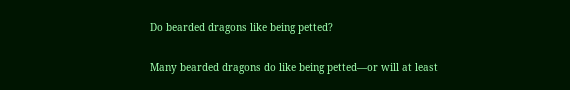Do bearded dragons like being petted?

Many bearded dragons do like being petted—or will at least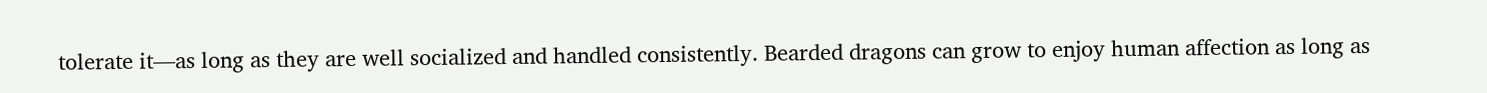tolerate it—as long as they are well socialized and handled consistently. Bearded dragons can grow to enjoy human affection as long as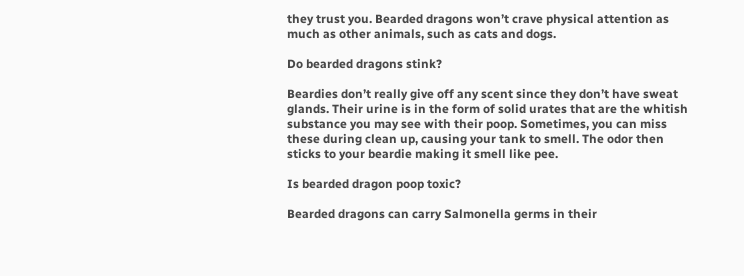they trust you. Bearded dragons won’t crave physical attention as much as other animals, such as cats and dogs.

Do bearded dragons stink?

Beardies don’t really give off any scent since they don’t have sweat glands. Their urine is in the form of solid urates that are the whitish substance you may see with their poop. Sometimes, you can miss these during clean up, causing your tank to smell. The odor then sticks to your beardie making it smell like pee.

Is bearded dragon poop toxic?

Bearded dragons can carry Salmonella germs in their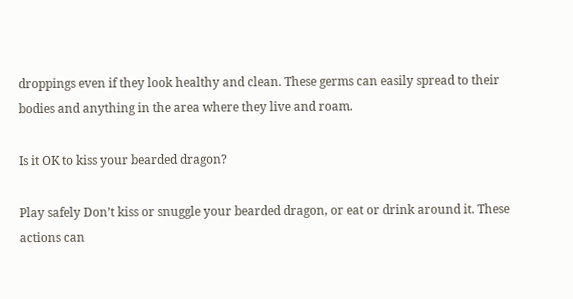droppings even if they look healthy and clean. These germs can easily spread to their bodies and anything in the area where they live and roam.

Is it OK to kiss your bearded dragon?

Play safely Don’t kiss or snuggle your bearded dragon, or eat or drink around it. These actions can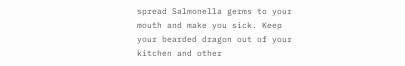spread Salmonella germs to your mouth and make you sick. Keep your bearded dragon out of your kitchen and other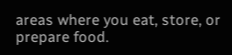areas where you eat, store, or prepare food.